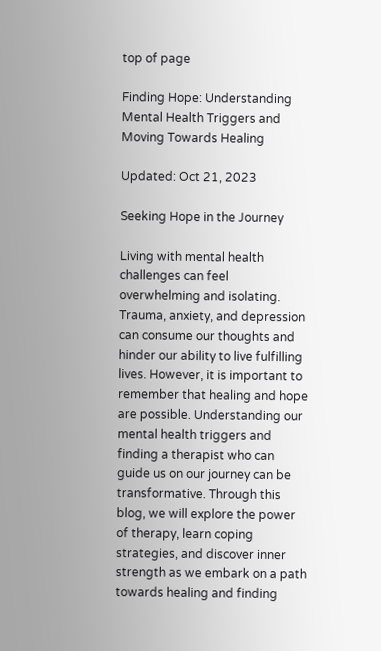top of page

Finding Hope: Understanding Mental Health Triggers and Moving Towards Healing

Updated: Oct 21, 2023

Seeking Hope in the Journey

Living with mental health challenges can feel overwhelming and isolating. Trauma, anxiety, and depression can consume our thoughts and hinder our ability to live fulfilling lives. However, it is important to remember that healing and hope are possible. Understanding our mental health triggers and finding a therapist who can guide us on our journey can be transformative. Through this blog, we will explore the power of therapy, learn coping strategies, and discover inner strength as we embark on a path towards healing and finding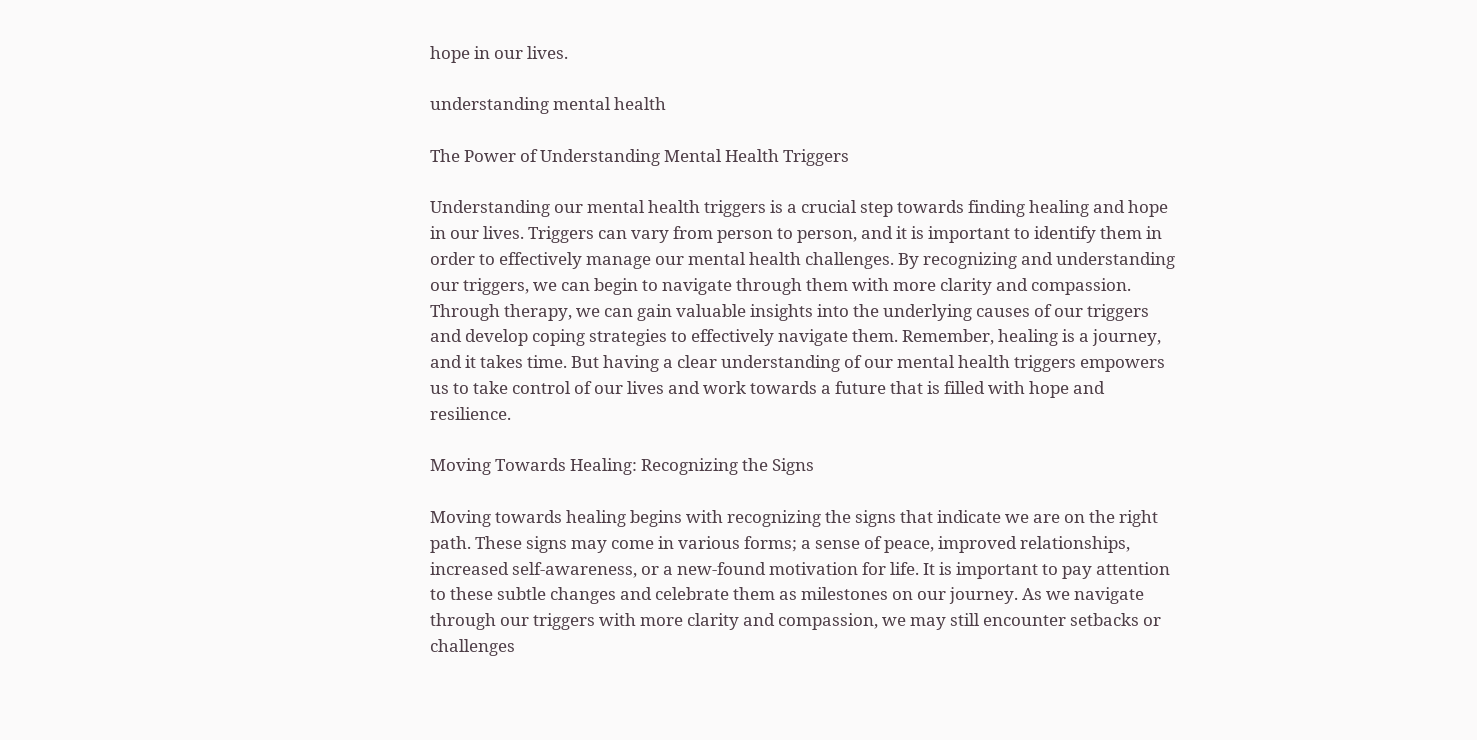hope in our lives.

understanding mental health

The Power of Understanding Mental Health Triggers

Understanding our mental health triggers is a crucial step towards finding healing and hope in our lives. Triggers can vary from person to person, and it is important to identify them in order to effectively manage our mental health challenges. By recognizing and understanding our triggers, we can begin to navigate through them with more clarity and compassion. Through therapy, we can gain valuable insights into the underlying causes of our triggers and develop coping strategies to effectively navigate them. Remember, healing is a journey, and it takes time. But having a clear understanding of our mental health triggers empowers us to take control of our lives and work towards a future that is filled with hope and resilience.

Moving Towards Healing: Recognizing the Signs

Moving towards healing begins with recognizing the signs that indicate we are on the right path. These signs may come in various forms; a sense of peace, improved relationships, increased self-awareness, or a new-found motivation for life. It is important to pay attention to these subtle changes and celebrate them as milestones on our journey. As we navigate through our triggers with more clarity and compassion, we may still encounter setbacks or challenges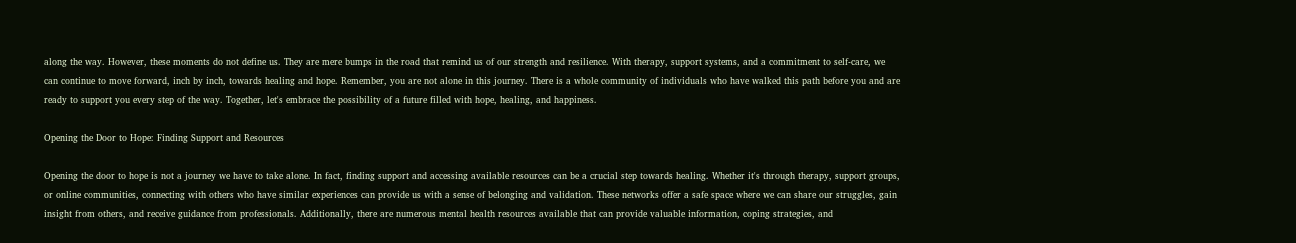along the way. However, these moments do not define us. They are mere bumps in the road that remind us of our strength and resilience. With therapy, support systems, and a commitment to self-care, we can continue to move forward, inch by inch, towards healing and hope. Remember, you are not alone in this journey. There is a whole community of individuals who have walked this path before you and are ready to support you every step of the way. Together, let's embrace the possibility of a future filled with hope, healing, and happiness.

Opening the Door to Hope: Finding Support and Resources

Opening the door to hope is not a journey we have to take alone. In fact, finding support and accessing available resources can be a crucial step towards healing. Whether it's through therapy, support groups, or online communities, connecting with others who have similar experiences can provide us with a sense of belonging and validation. These networks offer a safe space where we can share our struggles, gain insight from others, and receive guidance from professionals. Additionally, there are numerous mental health resources available that can provide valuable information, coping strategies, and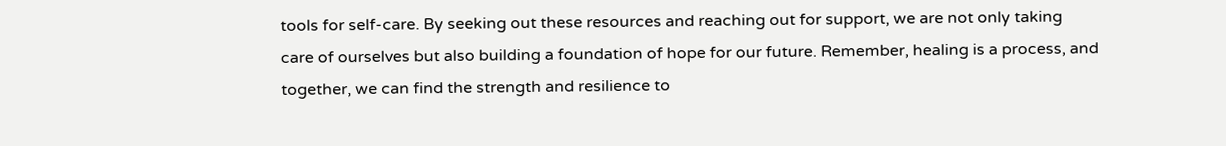tools for self-care. By seeking out these resources and reaching out for support, we are not only taking care of ourselves but also building a foundation of hope for our future. Remember, healing is a process, and together, we can find the strength and resilience to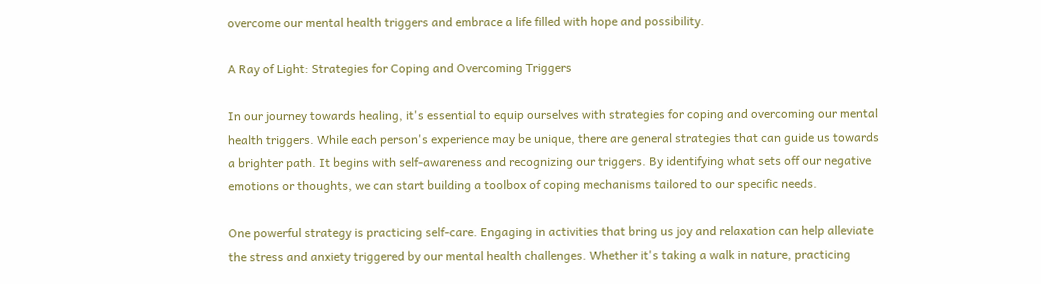overcome our mental health triggers and embrace a life filled with hope and possibility.

A Ray of Light: Strategies for Coping and Overcoming Triggers

In our journey towards healing, it's essential to equip ourselves with strategies for coping and overcoming our mental health triggers. While each person's experience may be unique, there are general strategies that can guide us towards a brighter path. It begins with self-awareness and recognizing our triggers. By identifying what sets off our negative emotions or thoughts, we can start building a toolbox of coping mechanisms tailored to our specific needs.

One powerful strategy is practicing self-care. Engaging in activities that bring us joy and relaxation can help alleviate the stress and anxiety triggered by our mental health challenges. Whether it's taking a walk in nature, practicing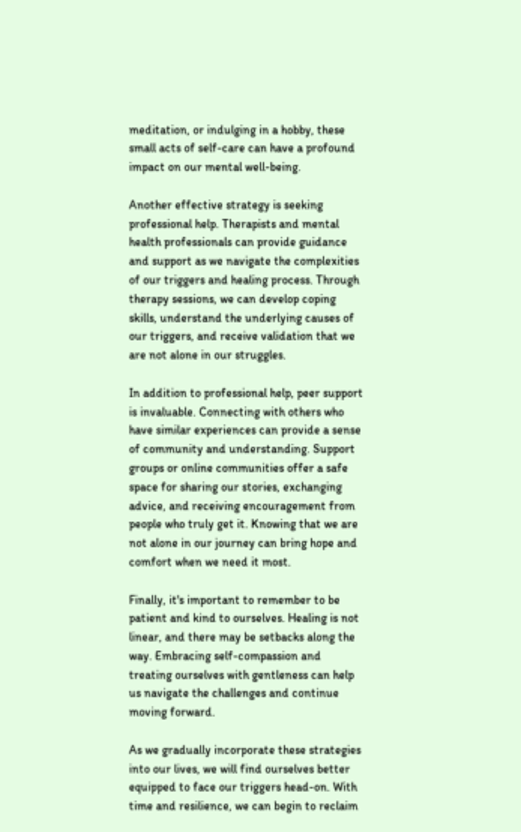meditation, or indulging in a hobby, these small acts of self-care can have a profound impact on our mental well-being.

Another effective strategy is seeking professional help. Therapists and mental health professionals can provide guidance and support as we navigate the complexities of our triggers and healing process. Through therapy sessions, we can develop coping skills, understand the underlying causes of our triggers, and receive validation that we are not alone in our struggles.

In addition to professional help, peer support is invaluable. Connecting with others who have similar experiences can provide a sense of community and understanding. Support groups or online communities offer a safe space for sharing our stories, exchanging advice, and receiving encouragement from people who truly get it. Knowing that we are not alone in our journey can bring hope and comfort when we need it most.

Finally, it's important to remember to be patient and kind to ourselves. Healing is not linear, and there may be setbacks along the way. Embracing self-compassion and treating ourselves with gentleness can help us navigate the challenges and continue moving forward.

As we gradually incorporate these strategies into our lives, we will find ourselves better equipped to face our triggers head-on. With time and resilience, we can begin to reclaim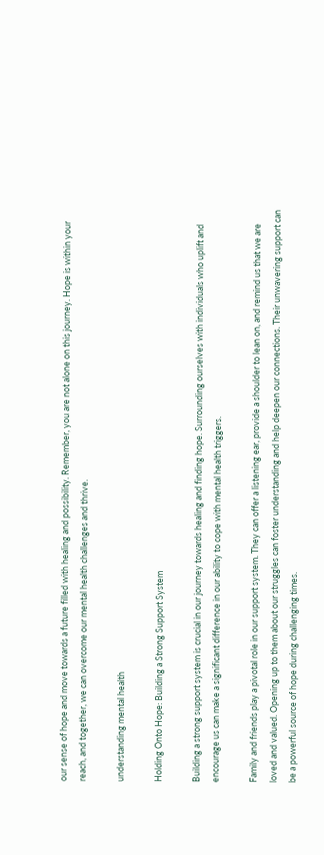our sense of hope and move towards a future filled with healing and possibility. Remember, you are not alone on this journey. Hope is within your reach, and together, we can overcome our mental health challenges and thrive.

understanding mental health

Holding Onto Hope: Building a Strong Support System

Building a strong support system is crucial in our journey towards healing and finding hope. Surrounding ourselves with individuals who uplift and encourage us can make a significant difference in our ability to cope with mental health triggers.

Family and friends play a pivotal role in our support system. They can offer a listening ear, provide a shoulder to lean on, and remind us that we are loved and valued. Opening up to them about our struggles can foster understanding and help deepen our connections. Their unwavering support can be a powerful source of hope during challenging times.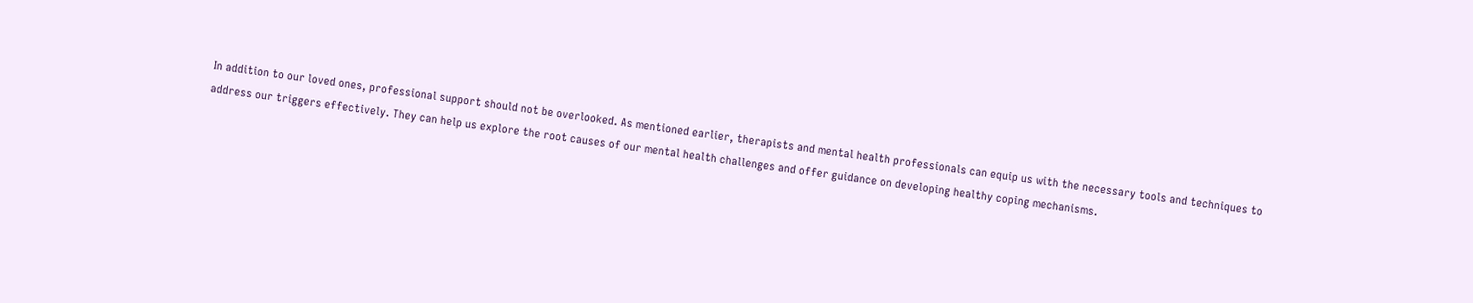In addition to our loved ones, professional support should not be overlooked. As mentioned earlier, therapists and mental health professionals can equip us with the necessary tools and techniques to address our triggers effectively. They can help us explore the root causes of our mental health challenges and offer guidance on developing healthy coping mechanisms.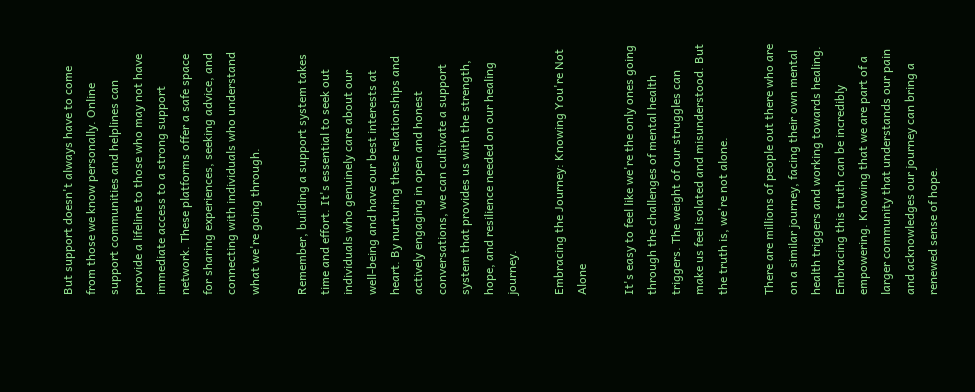But support doesn't always have to come from those we know personally. Online support communities and helplines can provide a lifeline to those who may not have immediate access to a strong support network. These platforms offer a safe space for sharing experiences, seeking advice, and connecting with individuals who understand what we're going through.

Remember, building a support system takes time and effort. It's essential to seek out individuals who genuinely care about our well-being and have our best interests at heart. By nurturing these relationships and actively engaging in open and honest conversations, we can cultivate a support system that provides us with the strength, hope, and resilience needed on our healing journey.

Embracing the Journey: Knowing You're Not Alone

It's easy to feel like we're the only ones going through the challenges of mental health triggers. The weight of our struggles can make us feel isolated and misunderstood. But the truth is, we're not alone.

There are millions of people out there who are on a similar journey, facing their own mental health triggers and working towards healing. Embracing this truth can be incredibly empowering. Knowing that we are part of a larger community that understands our pain and acknowledges our journey can bring a renewed sense of hope.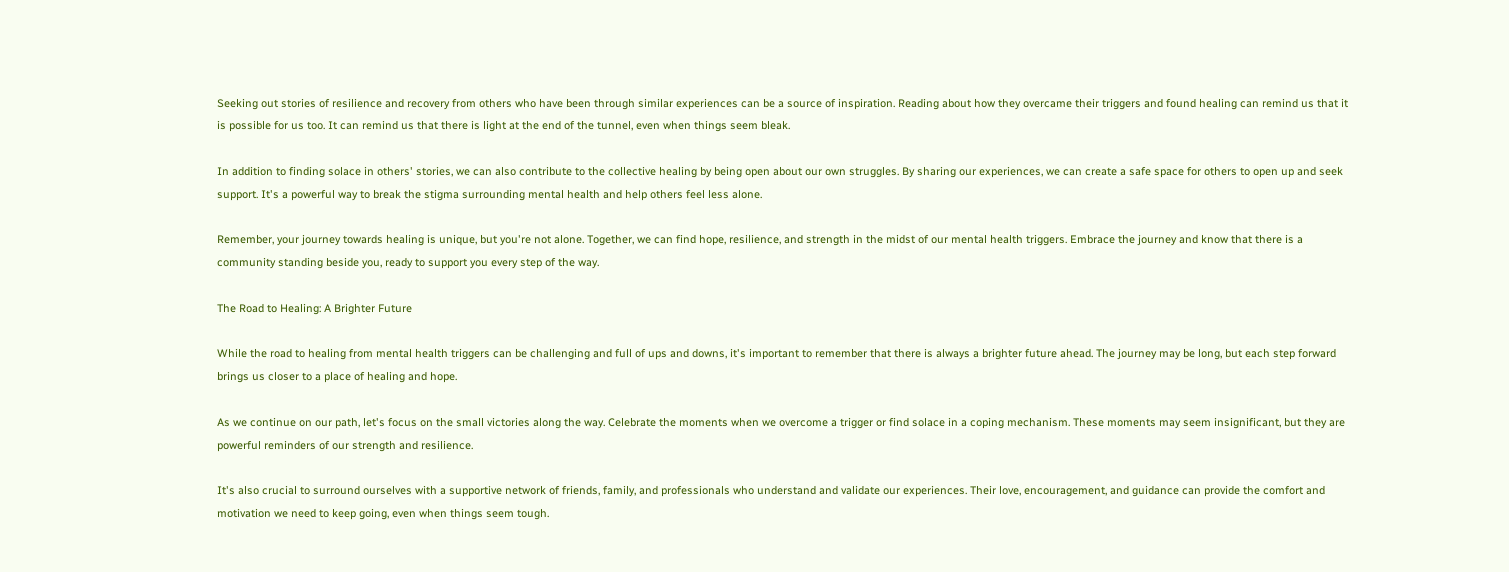Seeking out stories of resilience and recovery from others who have been through similar experiences can be a source of inspiration. Reading about how they overcame their triggers and found healing can remind us that it is possible for us too. It can remind us that there is light at the end of the tunnel, even when things seem bleak.

In addition to finding solace in others' stories, we can also contribute to the collective healing by being open about our own struggles. By sharing our experiences, we can create a safe space for others to open up and seek support. It's a powerful way to break the stigma surrounding mental health and help others feel less alone.

Remember, your journey towards healing is unique, but you're not alone. Together, we can find hope, resilience, and strength in the midst of our mental health triggers. Embrace the journey and know that there is a community standing beside you, ready to support you every step of the way.

The Road to Healing: A Brighter Future

While the road to healing from mental health triggers can be challenging and full of ups and downs, it's important to remember that there is always a brighter future ahead. The journey may be long, but each step forward brings us closer to a place of healing and hope.

As we continue on our path, let's focus on the small victories along the way. Celebrate the moments when we overcome a trigger or find solace in a coping mechanism. These moments may seem insignificant, but they are powerful reminders of our strength and resilience.

It's also crucial to surround ourselves with a supportive network of friends, family, and professionals who understand and validate our experiences. Their love, encouragement, and guidance can provide the comfort and motivation we need to keep going, even when things seem tough.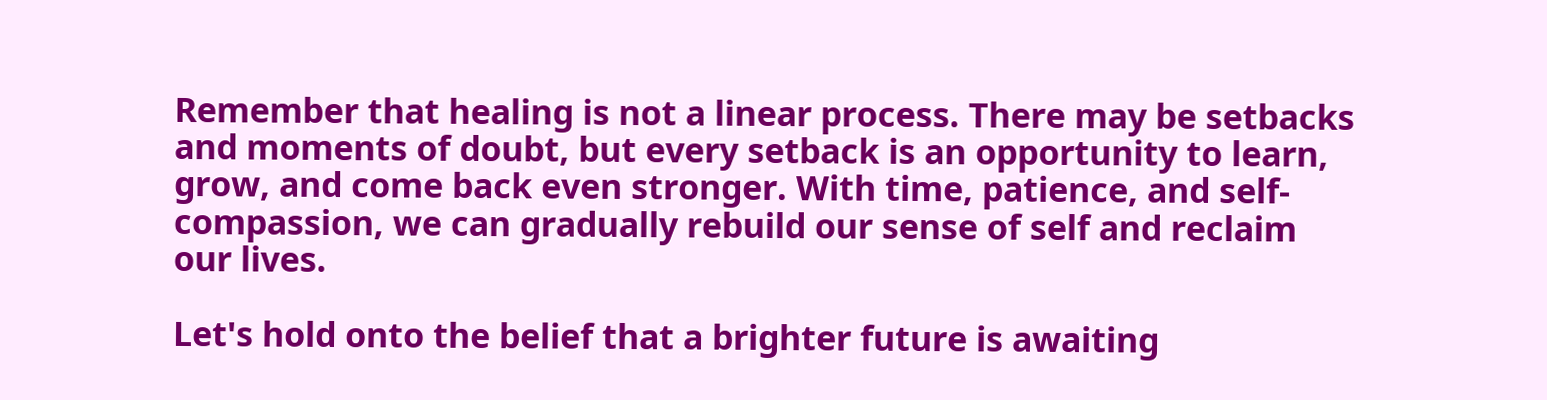Remember that healing is not a linear process. There may be setbacks and moments of doubt, but every setback is an opportunity to learn, grow, and come back even stronger. With time, patience, and self-compassion, we can gradually rebuild our sense of self and reclaim our lives.

Let's hold onto the belief that a brighter future is awaiting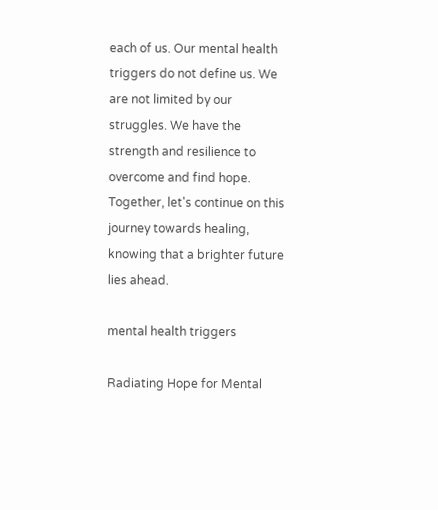each of us. Our mental health triggers do not define us. We are not limited by our struggles. We have the strength and resilience to overcome and find hope. Together, let's continue on this journey towards healing, knowing that a brighter future lies ahead.

mental health triggers

Radiating Hope for Mental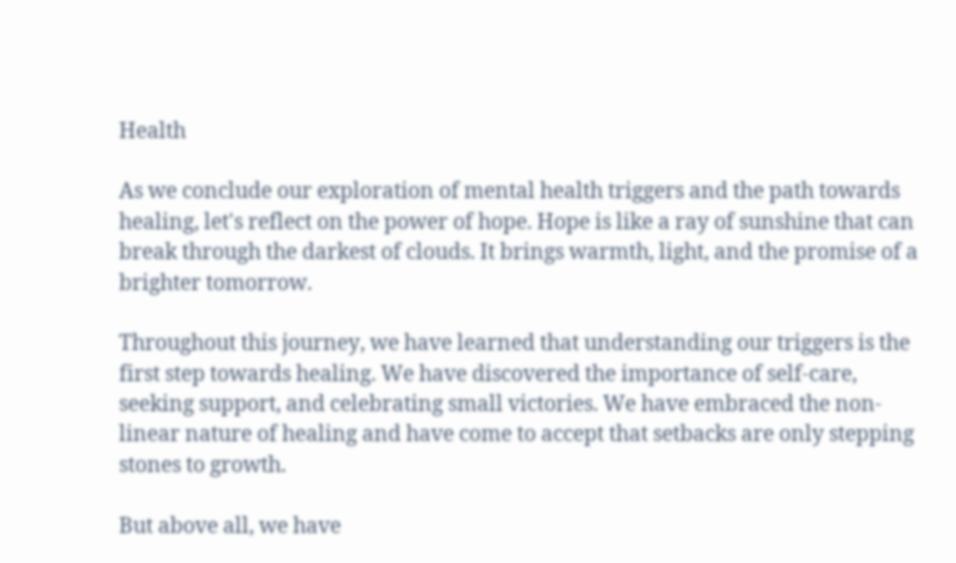Health

As we conclude our exploration of mental health triggers and the path towards healing, let's reflect on the power of hope. Hope is like a ray of sunshine that can break through the darkest of clouds. It brings warmth, light, and the promise of a brighter tomorrow.

Throughout this journey, we have learned that understanding our triggers is the first step towards healing. We have discovered the importance of self-care, seeking support, and celebrating small victories. We have embraced the non-linear nature of healing and have come to accept that setbacks are only stepping stones to growth.

But above all, we have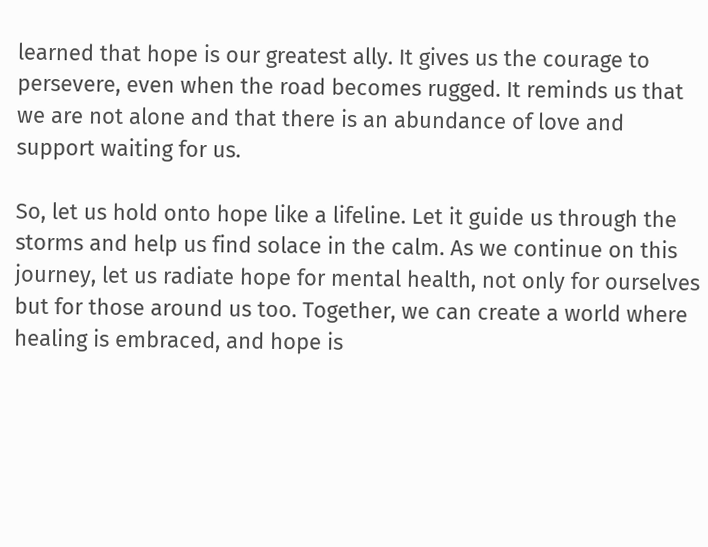learned that hope is our greatest ally. It gives us the courage to persevere, even when the road becomes rugged. It reminds us that we are not alone and that there is an abundance of love and support waiting for us.

So, let us hold onto hope like a lifeline. Let it guide us through the storms and help us find solace in the calm. As we continue on this journey, let us radiate hope for mental health, not only for ourselves but for those around us too. Together, we can create a world where healing is embraced, and hope is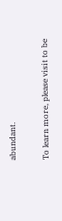abundant.

To learn more, please visit to be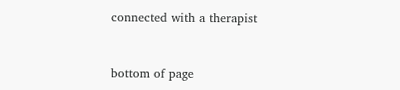connected with a therapist


bottom of page